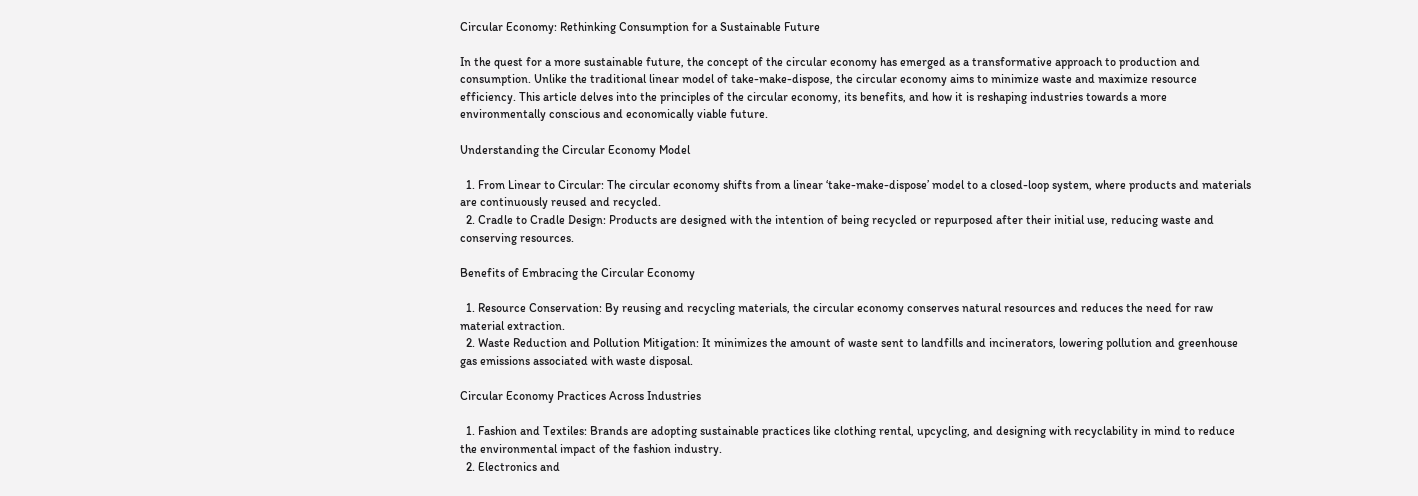Circular Economy: Rethinking Consumption for a Sustainable Future

In the quest for a more sustainable future, the concept of the circular economy has emerged as a transformative approach to production and consumption. Unlike the traditional linear model of take-make-dispose, the circular economy aims to minimize waste and maximize resource efficiency. This article delves into the principles of the circular economy, its benefits, and how it is reshaping industries towards a more environmentally conscious and economically viable future.

Understanding the Circular Economy Model

  1. From Linear to Circular: The circular economy shifts from a linear ‘take-make-dispose’ model to a closed-loop system, where products and materials are continuously reused and recycled.
  2. Cradle to Cradle Design: Products are designed with the intention of being recycled or repurposed after their initial use, reducing waste and conserving resources.

Benefits of Embracing the Circular Economy

  1. Resource Conservation: By reusing and recycling materials, the circular economy conserves natural resources and reduces the need for raw material extraction.
  2. Waste Reduction and Pollution Mitigation: It minimizes the amount of waste sent to landfills and incinerators, lowering pollution and greenhouse gas emissions associated with waste disposal.

Circular Economy Practices Across Industries

  1. Fashion and Textiles: Brands are adopting sustainable practices like clothing rental, upcycling, and designing with recyclability in mind to reduce the environmental impact of the fashion industry.
  2. Electronics and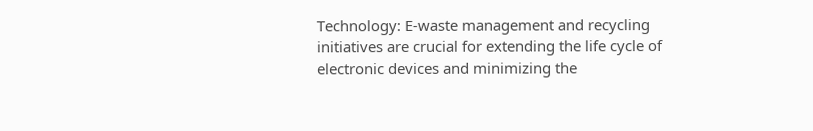Technology: E-waste management and recycling initiatives are crucial for extending the life cycle of electronic devices and minimizing the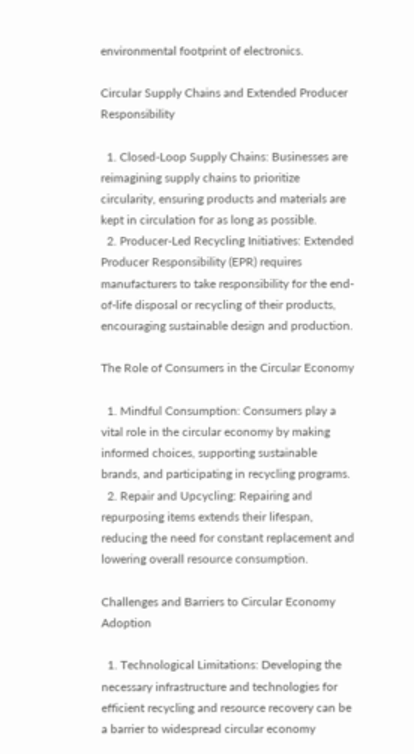environmental footprint of electronics.

Circular Supply Chains and Extended Producer Responsibility

  1. Closed-Loop Supply Chains: Businesses are reimagining supply chains to prioritize circularity, ensuring products and materials are kept in circulation for as long as possible.
  2. Producer-Led Recycling Initiatives: Extended Producer Responsibility (EPR) requires manufacturers to take responsibility for the end-of-life disposal or recycling of their products, encouraging sustainable design and production.

The Role of Consumers in the Circular Economy

  1. Mindful Consumption: Consumers play a vital role in the circular economy by making informed choices, supporting sustainable brands, and participating in recycling programs.
  2. Repair and Upcycling: Repairing and repurposing items extends their lifespan, reducing the need for constant replacement and lowering overall resource consumption.

Challenges and Barriers to Circular Economy Adoption

  1. Technological Limitations: Developing the necessary infrastructure and technologies for efficient recycling and resource recovery can be a barrier to widespread circular economy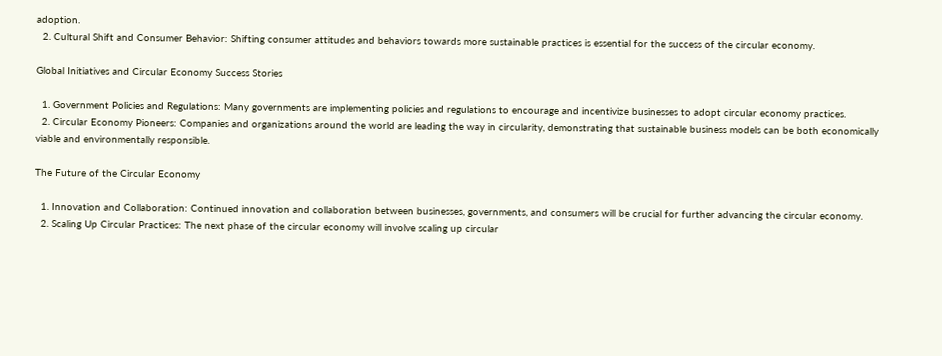adoption.
  2. Cultural Shift and Consumer Behavior: Shifting consumer attitudes and behaviors towards more sustainable practices is essential for the success of the circular economy.

Global Initiatives and Circular Economy Success Stories

  1. Government Policies and Regulations: Many governments are implementing policies and regulations to encourage and incentivize businesses to adopt circular economy practices.
  2. Circular Economy Pioneers: Companies and organizations around the world are leading the way in circularity, demonstrating that sustainable business models can be both economically viable and environmentally responsible.

The Future of the Circular Economy

  1. Innovation and Collaboration: Continued innovation and collaboration between businesses, governments, and consumers will be crucial for further advancing the circular economy.
  2. Scaling Up Circular Practices: The next phase of the circular economy will involve scaling up circular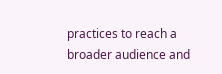practices to reach a broader audience and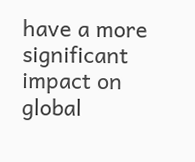have a more significant impact on global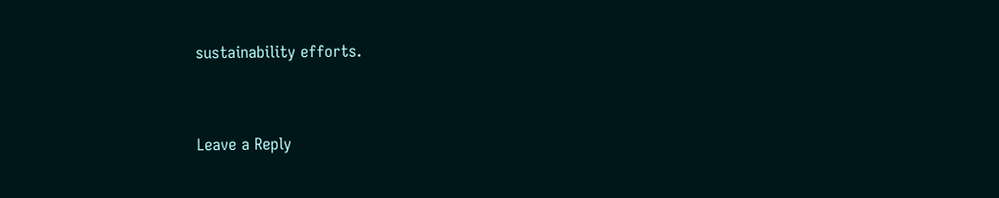sustainability efforts.


Leave a Reply